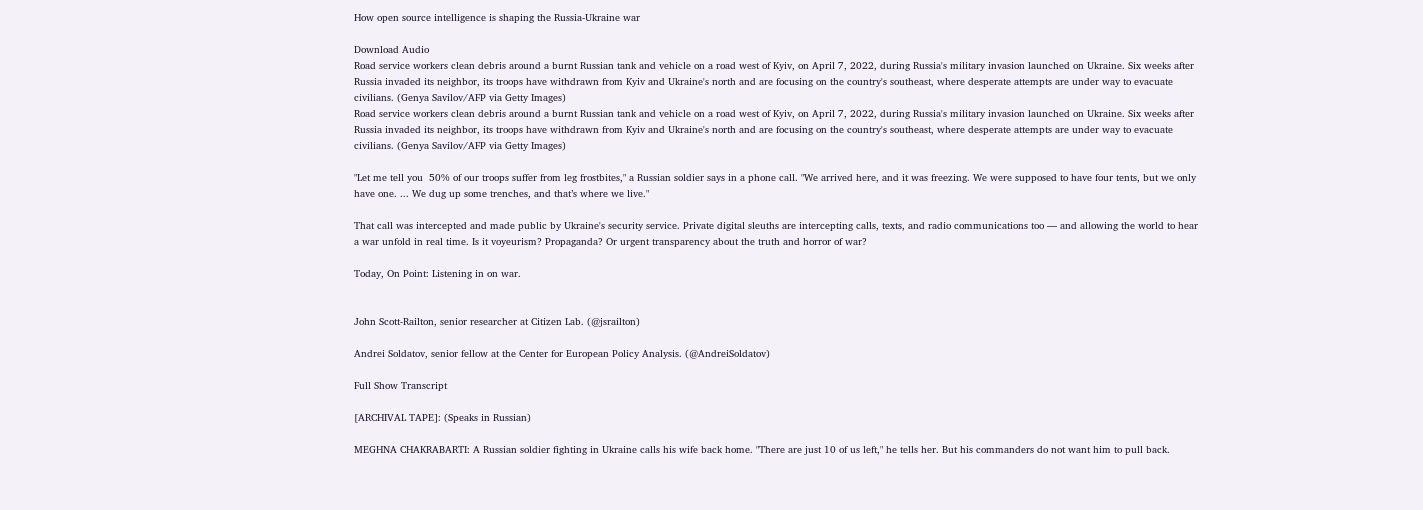How open source intelligence is shaping the Russia-Ukraine war

Download Audio
Road service workers clean debris around a burnt Russian tank and vehicle on a road west of Kyiv, on April 7, 2022, during Russia's military invasion launched on Ukraine. Six weeks after Russia invaded its neighbor, its troops have withdrawn from Kyiv and Ukraine's north and are focusing on the country's southeast, where desperate attempts are under way to evacuate civilians. (Genya Savilov/AFP via Getty Images)
Road service workers clean debris around a burnt Russian tank and vehicle on a road west of Kyiv, on April 7, 2022, during Russia's military invasion launched on Ukraine. Six weeks after Russia invaded its neighbor, its troops have withdrawn from Kyiv and Ukraine's north and are focusing on the country's southeast, where desperate attempts are under way to evacuate civilians. (Genya Savilov/AFP via Getty Images)

"Let me tell you  50% of our troops suffer from leg frostbites," a Russian soldier says in a phone call. "We arrived here, and it was freezing. We were supposed to have four tents, but we only have one. ... We dug up some trenches, and that’s where we live."

That call was intercepted and made public by Ukraine's security service. Private digital sleuths are intercepting calls, texts, and radio communications too — and allowing the world to hear a war unfold in real time. Is it voyeurism? Propaganda? Or urgent transparency about the truth and horror of war?

Today, On Point: Listening in on war.


John Scott-Railton, senior researcher at Citizen Lab. (@jsrailton)

Andrei Soldatov, senior fellow at the Center for European Policy Analysis. (@AndreiSoldatov)

Full Show Transcript

[ARCHIVAL TAPE]: (Speaks in Russian)

MEGHNA CHAKRABARTI: A Russian soldier fighting in Ukraine calls his wife back home. "There are just 10 of us left," he tells her. But his commanders do not want him to pull back.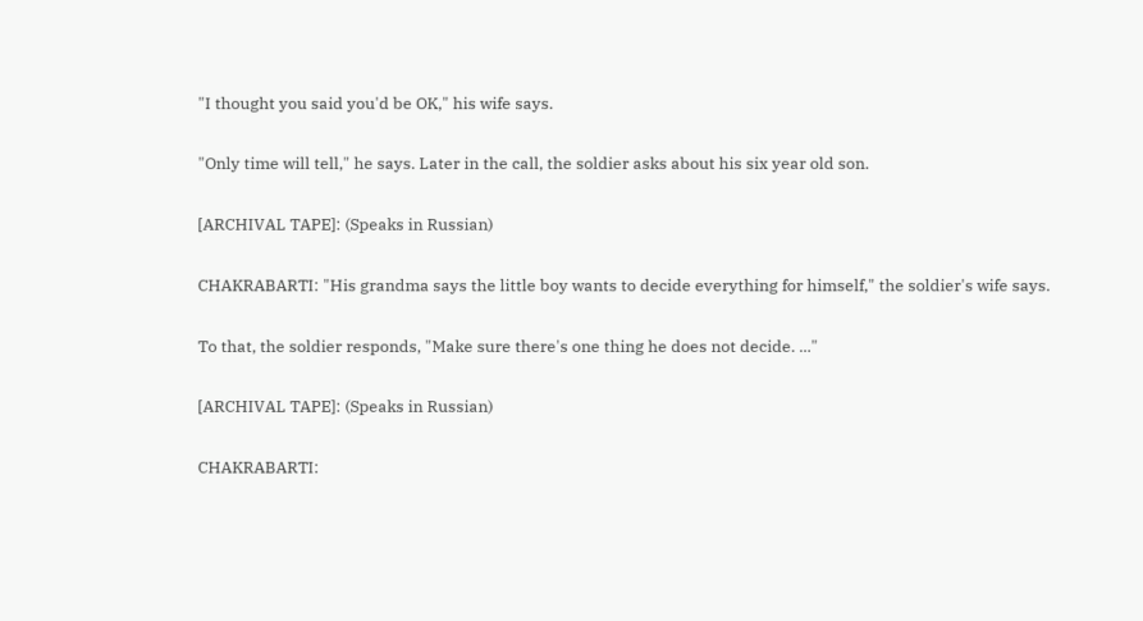"I thought you said you'd be OK," his wife says.

"Only time will tell," he says. Later in the call, the soldier asks about his six year old son.

[ARCHIVAL TAPE]: (Speaks in Russian)

CHAKRABARTI: "His grandma says the little boy wants to decide everything for himself," the soldier's wife says.

To that, the soldier responds, "Make sure there's one thing he does not decide. ..."

[ARCHIVAL TAPE]: (Speaks in Russian)

CHAKRABARTI: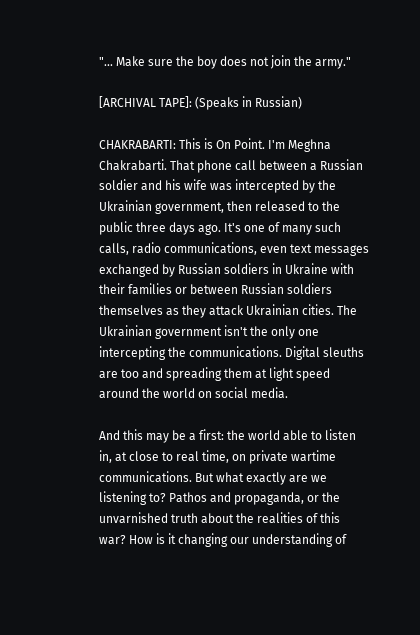"... Make sure the boy does not join the army."

[ARCHIVAL TAPE]: (Speaks in Russian)

CHAKRABARTI: This is On Point. I'm Meghna Chakrabarti. That phone call between a Russian soldier and his wife was intercepted by the Ukrainian government, then released to the public three days ago. It's one of many such calls, radio communications, even text messages exchanged by Russian soldiers in Ukraine with their families or between Russian soldiers themselves as they attack Ukrainian cities. The Ukrainian government isn't the only one intercepting the communications. Digital sleuths are too and spreading them at light speed around the world on social media.

And this may be a first: the world able to listen in, at close to real time, on private wartime communications. But what exactly are we listening to? Pathos and propaganda, or the unvarnished truth about the realities of this war? How is it changing our understanding of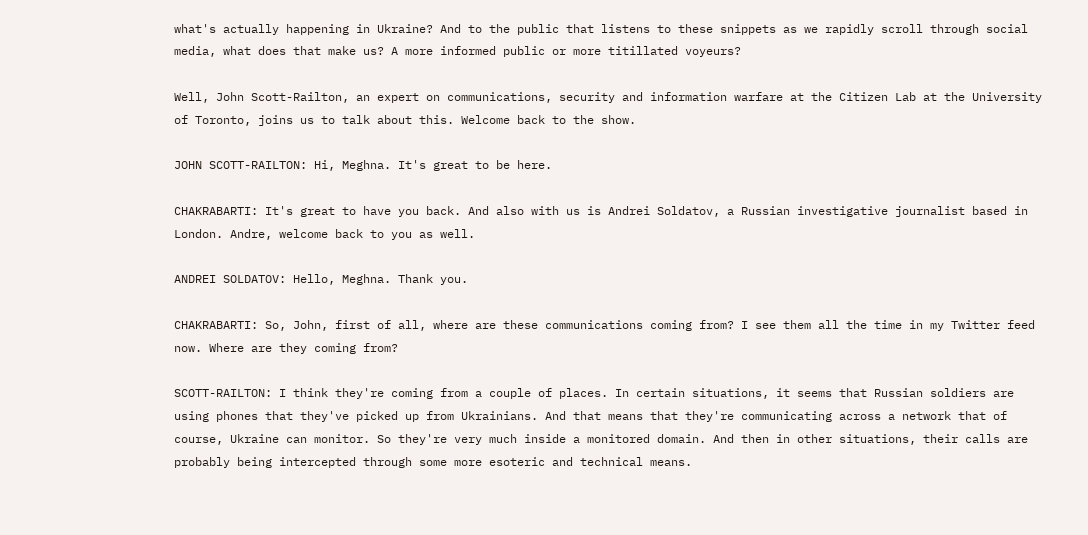what's actually happening in Ukraine? And to the public that listens to these snippets as we rapidly scroll through social media, what does that make us? A more informed public or more titillated voyeurs?

Well, John Scott-Railton, an expert on communications, security and information warfare at the Citizen Lab at the University of Toronto, joins us to talk about this. Welcome back to the show.

JOHN SCOTT-RAILTON: Hi, Meghna. It's great to be here.

CHAKRABARTI: It's great to have you back. And also with us is Andrei Soldatov, a Russian investigative journalist based in London. Andre, welcome back to you as well.

ANDREI SOLDATOV: Hello, Meghna. Thank you.

CHAKRABARTI: So, John, first of all, where are these communications coming from? I see them all the time in my Twitter feed now. Where are they coming from?

SCOTT-RAILTON: I think they're coming from a couple of places. In certain situations, it seems that Russian soldiers are using phones that they've picked up from Ukrainians. And that means that they're communicating across a network that of course, Ukraine can monitor. So they're very much inside a monitored domain. And then in other situations, their calls are probably being intercepted through some more esoteric and technical means.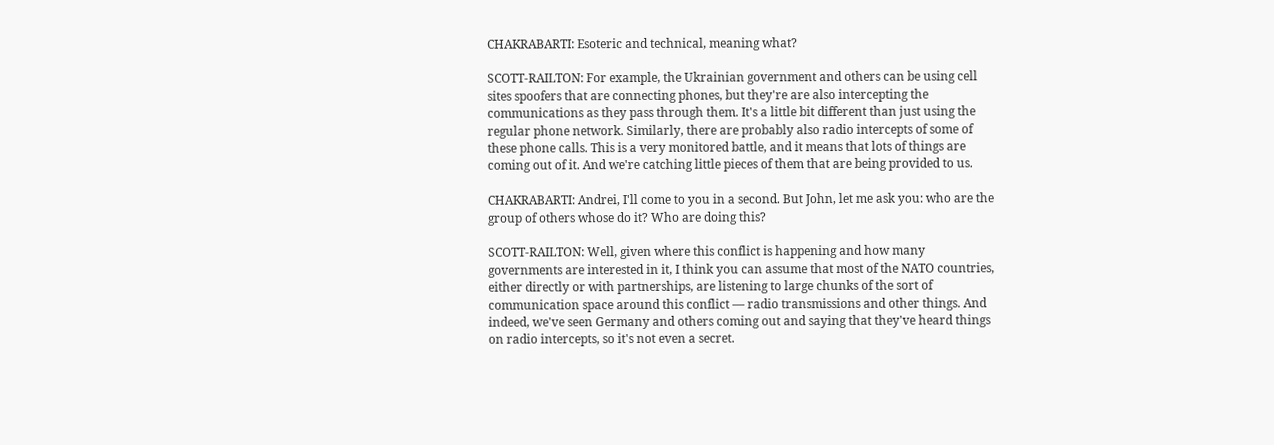CHAKRABARTI: Esoteric and technical, meaning what?

SCOTT-RAILTON: For example, the Ukrainian government and others can be using cell sites spoofers that are connecting phones, but they're are also intercepting the communications as they pass through them. It's a little bit different than just using the regular phone network. Similarly, there are probably also radio intercepts of some of these phone calls. This is a very monitored battle, and it means that lots of things are coming out of it. And we're catching little pieces of them that are being provided to us.

CHAKRABARTI: Andrei, I'll come to you in a second. But John, let me ask you: who are the group of others whose do it? Who are doing this?

SCOTT-RAILTON: Well, given where this conflict is happening and how many governments are interested in it, I think you can assume that most of the NATO countries, either directly or with partnerships, are listening to large chunks of the sort of communication space around this conflict — radio transmissions and other things. And indeed, we've seen Germany and others coming out and saying that they've heard things on radio intercepts, so it's not even a secret.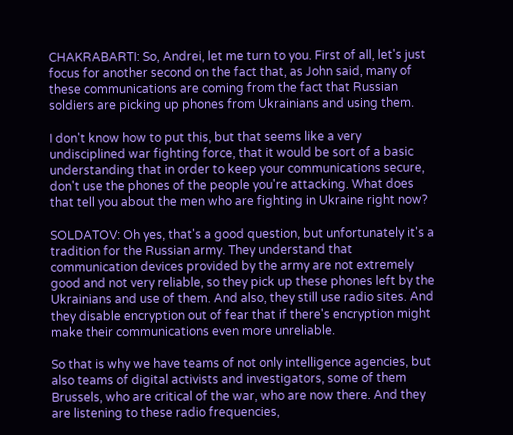CHAKRABARTI: So, Andrei, let me turn to you. First of all, let's just focus for another second on the fact that, as John said, many of these communications are coming from the fact that Russian soldiers are picking up phones from Ukrainians and using them.

I don't know how to put this, but that seems like a very undisciplined war fighting force, that it would be sort of a basic understanding that in order to keep your communications secure, don't use the phones of the people you're attacking. What does that tell you about the men who are fighting in Ukraine right now?

SOLDATOV: Oh yes, that's a good question, but unfortunately it's a tradition for the Russian army. They understand that communication devices provided by the army are not extremely good and not very reliable, so they pick up these phones left by the Ukrainians and use of them. And also, they still use radio sites. And they disable encryption out of fear that if there's encryption might make their communications even more unreliable.

So that is why we have teams of not only intelligence agencies, but also teams of digital activists and investigators, some of them Brussels, who are critical of the war, who are now there. And they are listening to these radio frequencies,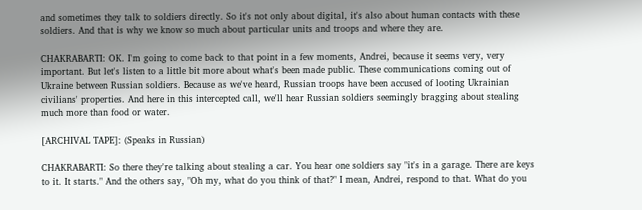and sometimes they talk to soldiers directly. So it's not only about digital, it's also about human contacts with these soldiers. And that is why we know so much about particular units and troops and where they are.

CHAKRABARTI: OK. I'm going to come back to that point in a few moments, Andrei, because it seems very, very important. But let's listen to a little bit more about what's been made public. These communications coming out of Ukraine between Russian soldiers. Because as we've heard, Russian troops have been accused of looting Ukrainian civilians' properties. And here in this intercepted call, we'll hear Russian soldiers seemingly bragging about stealing much more than food or water.

[ARCHIVAL TAPE]: (Speaks in Russian)

CHAKRABARTI: So there they're talking about stealing a car. You hear one soldiers say "it's in a garage. There are keys to it. It starts." And the others say, "Oh my, what do you think of that?" I mean, Andrei, respond to that. What do you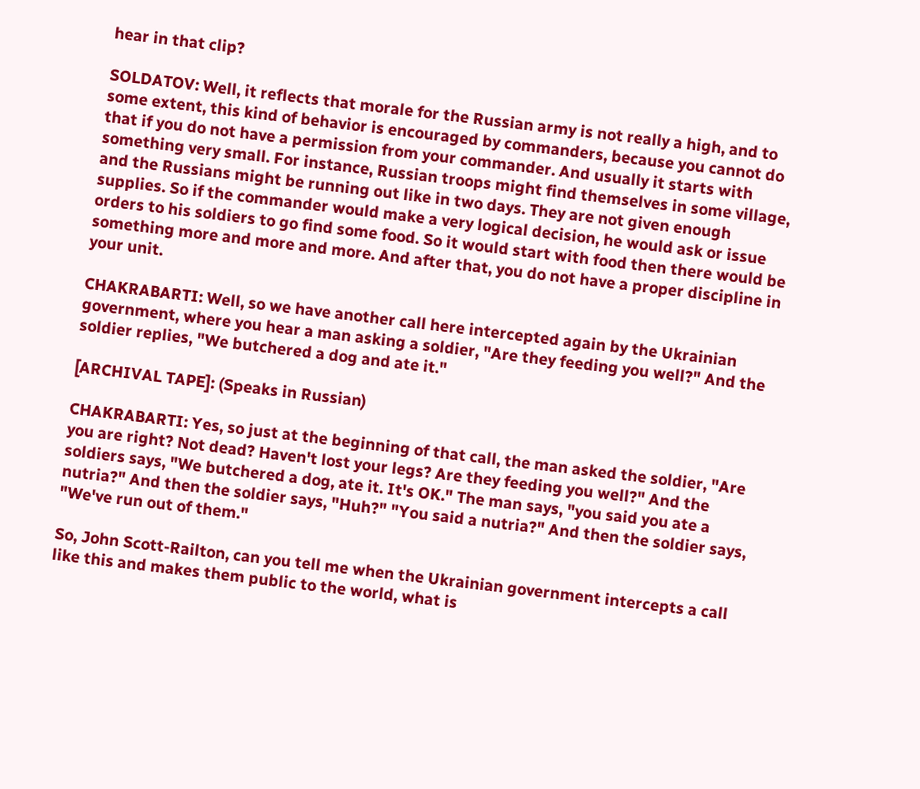hear in that clip?

SOLDATOV: Well, it reflects that morale for the Russian army is not really a high, and to some extent, this kind of behavior is encouraged by commanders, because you cannot do that if you do not have a permission from your commander. And usually it starts with something very small. For instance, Russian troops might find themselves in some village, and the Russians might be running out like in two days. They are not given enough supplies. So if the commander would make a very logical decision, he would ask or issue orders to his soldiers to go find some food. So it would start with food then there would be something more and more and more. And after that, you do not have a proper discipline in your unit.

CHAKRABARTI: Well, so we have another call here intercepted again by the Ukrainian government, where you hear a man asking a soldier, "Are they feeding you well?" And the soldier replies, "We butchered a dog and ate it."

[ARCHIVAL TAPE]: (Speaks in Russian)

CHAKRABARTI: Yes, so just at the beginning of that call, the man asked the soldier, "Are you are right? Not dead? Haven't lost your legs? Are they feeding you well?" And the soldiers says, "We butchered a dog, ate it. It's OK." The man says, "you said you ate a nutria?" And then the soldier says, "Huh?" "You said a nutria?" And then the soldier says, "We've run out of them."

So, John Scott-Railton, can you tell me when the Ukrainian government intercepts a call like this and makes them public to the world, what is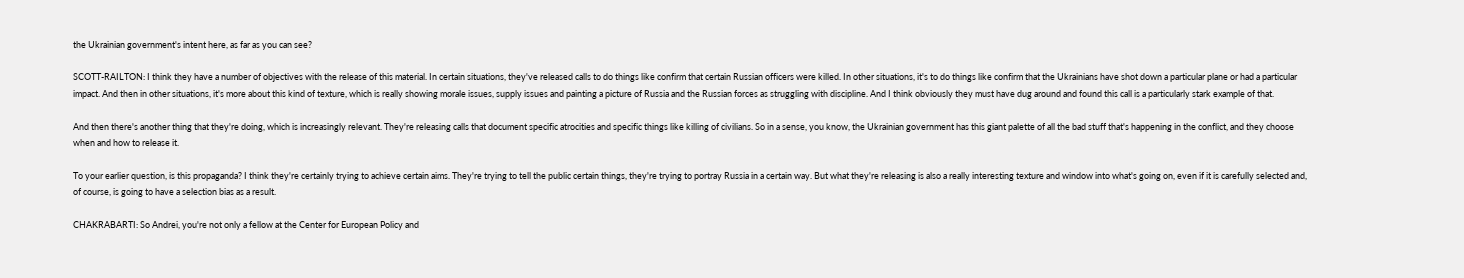the Ukrainian government's intent here, as far as you can see?

SCOTT-RAILTON: I think they have a number of objectives with the release of this material. In certain situations, they've released calls to do things like confirm that certain Russian officers were killed. In other situations, it's to do things like confirm that the Ukrainians have shot down a particular plane or had a particular impact. And then in other situations, it's more about this kind of texture, which is really showing morale issues, supply issues and painting a picture of Russia and the Russian forces as struggling with discipline. And I think obviously they must have dug around and found this call is a particularly stark example of that.

And then there's another thing that they're doing, which is increasingly relevant. They're releasing calls that document specific atrocities and specific things like killing of civilians. So in a sense, you know, the Ukrainian government has this giant palette of all the bad stuff that's happening in the conflict, and they choose when and how to release it.

To your earlier question, is this propaganda? I think they're certainly trying to achieve certain aims. They're trying to tell the public certain things, they're trying to portray Russia in a certain way. But what they're releasing is also a really interesting texture and window into what's going on, even if it is carefully selected and, of course, is going to have a selection bias as a result.

CHAKRABARTI: So Andrei, you're not only a fellow at the Center for European Policy and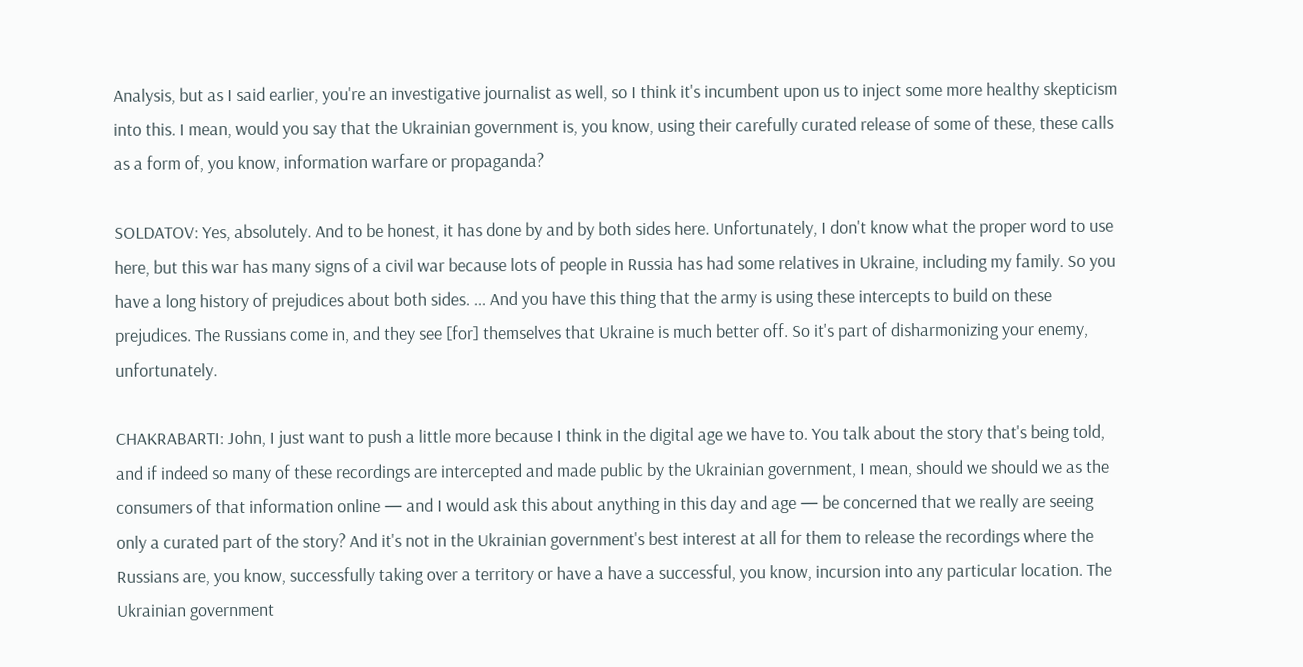Analysis, but as I said earlier, you're an investigative journalist as well, so I think it's incumbent upon us to inject some more healthy skepticism into this. I mean, would you say that the Ukrainian government is, you know, using their carefully curated release of some of these, these calls as a form of, you know, information warfare or propaganda?

SOLDATOV: Yes, absolutely. And to be honest, it has done by and by both sides here. Unfortunately, I don't know what the proper word to use here, but this war has many signs of a civil war because lots of people in Russia has had some relatives in Ukraine, including my family. So you have a long history of prejudices about both sides. ... And you have this thing that the army is using these intercepts to build on these prejudices. The Russians come in, and they see [for] themselves that Ukraine is much better off. So it's part of disharmonizing your enemy, unfortunately.

CHAKRABARTI: John, I just want to push a little more because I think in the digital age we have to. You talk about the story that's being told, and if indeed so many of these recordings are intercepted and made public by the Ukrainian government, I mean, should we should we as the consumers of that information online — and I would ask this about anything in this day and age — be concerned that we really are seeing only a curated part of the story? And it's not in the Ukrainian government's best interest at all for them to release the recordings where the Russians are, you know, successfully taking over a territory or have a have a successful, you know, incursion into any particular location. The Ukrainian government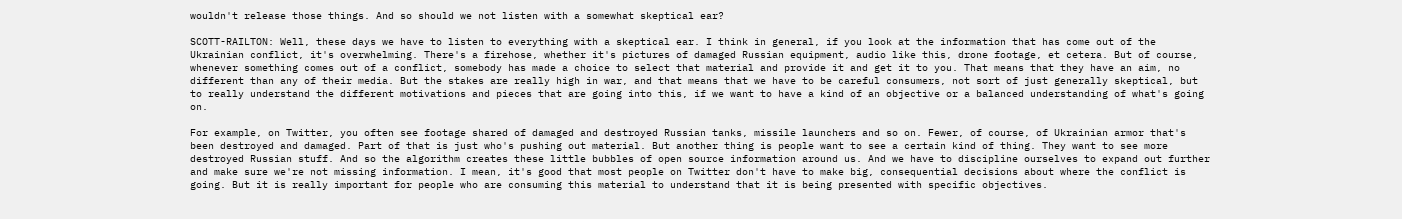wouldn't release those things. And so should we not listen with a somewhat skeptical ear?

SCOTT-RAILTON: Well, these days we have to listen to everything with a skeptical ear. I think in general, if you look at the information that has come out of the Ukrainian conflict, it's overwhelming. There's a firehose, whether it's pictures of damaged Russian equipment, audio like this, drone footage, et cetera. But of course, whenever something comes out of a conflict, somebody has made a choice to select that material and provide it and get it to you. That means that they have an aim, no different than any of their media. But the stakes are really high in war, and that means that we have to be careful consumers, not sort of just generally skeptical, but to really understand the different motivations and pieces that are going into this, if we want to have a kind of an objective or a balanced understanding of what's going on.

For example, on Twitter, you often see footage shared of damaged and destroyed Russian tanks, missile launchers and so on. Fewer, of course, of Ukrainian armor that's been destroyed and damaged. Part of that is just who's pushing out material. But another thing is people want to see a certain kind of thing. They want to see more destroyed Russian stuff. And so the algorithm creates these little bubbles of open source information around us. And we have to discipline ourselves to expand out further and make sure we're not missing information. I mean, it's good that most people on Twitter don't have to make big, consequential decisions about where the conflict is going. But it is really important for people who are consuming this material to understand that it is being presented with specific objectives.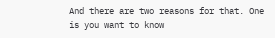And there are two reasons for that. One is you want to know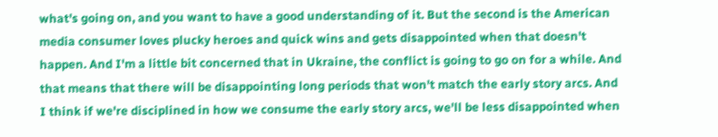what's going on, and you want to have a good understanding of it. But the second is the American media consumer loves plucky heroes and quick wins and gets disappointed when that doesn't happen. And I'm a little bit concerned that in Ukraine, the conflict is going to go on for a while. And that means that there will be disappointing long periods that won't match the early story arcs. And I think if we're disciplined in how we consume the early story arcs, we'll be less disappointed when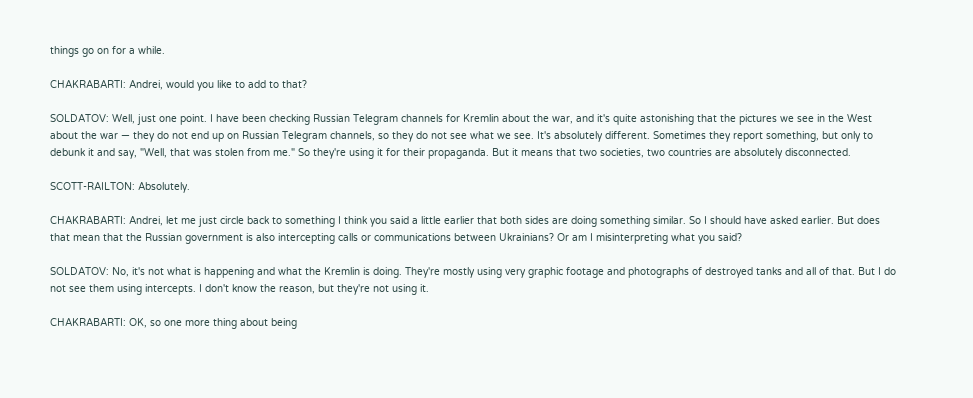things go on for a while.

CHAKRABARTI: Andrei, would you like to add to that?

SOLDATOV: Well, just one point. I have been checking Russian Telegram channels for Kremlin about the war, and it's quite astonishing that the pictures we see in the West about the war — they do not end up on Russian Telegram channels, so they do not see what we see. It's absolutely different. Sometimes they report something, but only to debunk it and say, "Well, that was stolen from me." So they're using it for their propaganda. But it means that two societies, two countries are absolutely disconnected.

SCOTT-RAILTON: Absolutely.

CHAKRABARTI: Andrei, let me just circle back to something I think you said a little earlier that both sides are doing something similar. So I should have asked earlier. But does that mean that the Russian government is also intercepting calls or communications between Ukrainians? Or am I misinterpreting what you said?

SOLDATOV: No, it's not what is happening and what the Kremlin is doing. They're mostly using very graphic footage and photographs of destroyed tanks and all of that. But I do not see them using intercepts. I don't know the reason, but they're not using it.

CHAKRABARTI: OK, so one more thing about being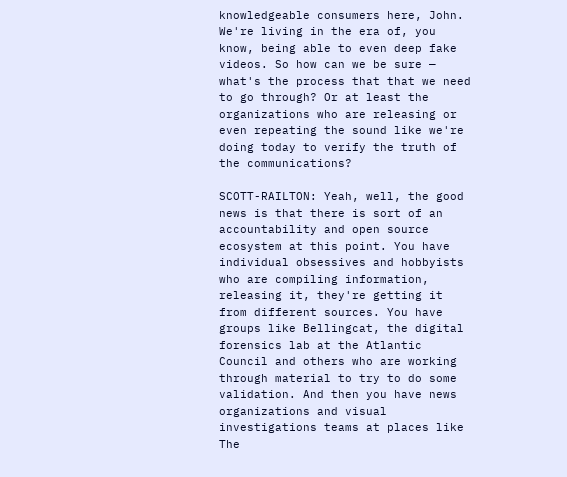knowledgeable consumers here, John. We're living in the era of, you know, being able to even deep fake videos. So how can we be sure — what's the process that that we need to go through? Or at least the organizations who are releasing or even repeating the sound like we're doing today to verify the truth of the communications?

SCOTT-RAILTON: Yeah, well, the good news is that there is sort of an accountability and open source ecosystem at this point. You have individual obsessives and hobbyists who are compiling information, releasing it, they're getting it from different sources. You have groups like Bellingcat, the digital forensics lab at the Atlantic Council and others who are working through material to try to do some validation. And then you have news organizations and visual investigations teams at places like The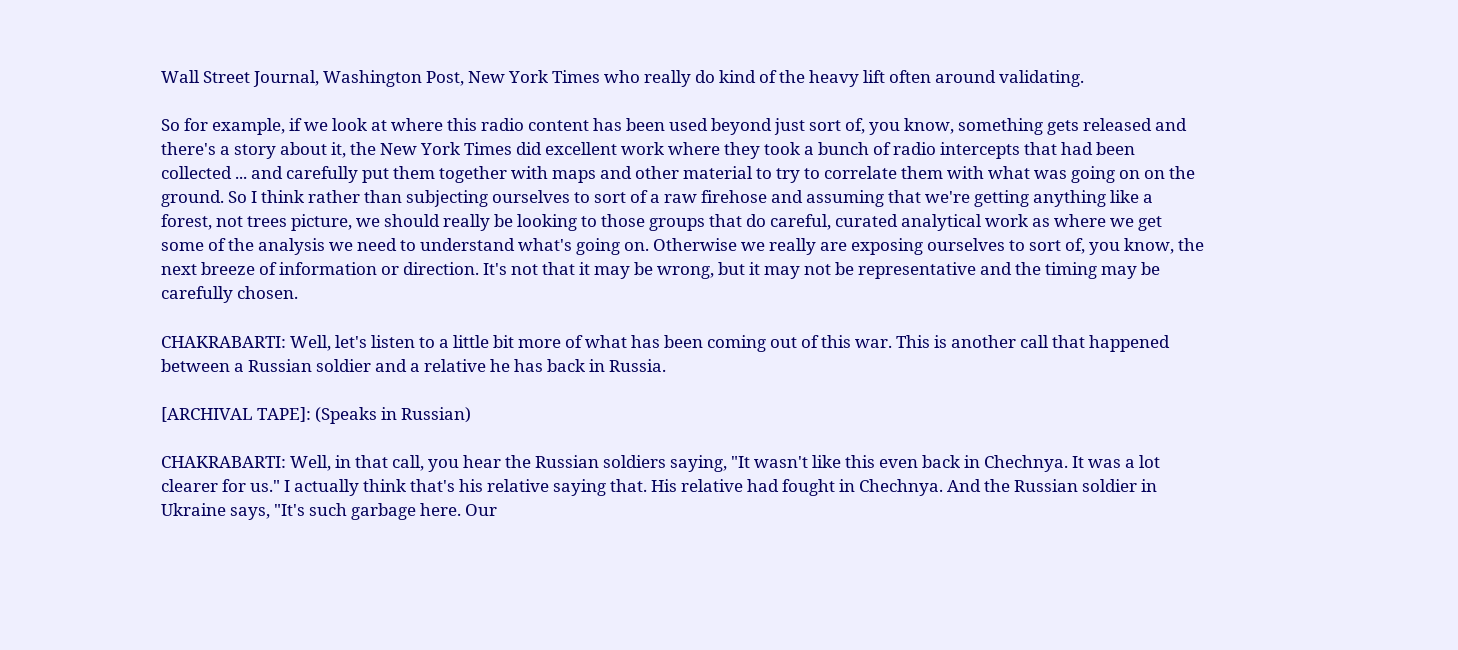Wall Street Journal, Washington Post, New York Times who really do kind of the heavy lift often around validating.

So for example, if we look at where this radio content has been used beyond just sort of, you know, something gets released and there's a story about it, the New York Times did excellent work where they took a bunch of radio intercepts that had been collected ... and carefully put them together with maps and other material to try to correlate them with what was going on on the ground. So I think rather than subjecting ourselves to sort of a raw firehose and assuming that we're getting anything like a forest, not trees picture, we should really be looking to those groups that do careful, curated analytical work as where we get some of the analysis we need to understand what's going on. Otherwise we really are exposing ourselves to sort of, you know, the next breeze of information or direction. It's not that it may be wrong, but it may not be representative and the timing may be carefully chosen.

CHAKRABARTI: Well, let's listen to a little bit more of what has been coming out of this war. This is another call that happened between a Russian soldier and a relative he has back in Russia.

[ARCHIVAL TAPE]: (Speaks in Russian)

CHAKRABARTI: Well, in that call, you hear the Russian soldiers saying, "It wasn't like this even back in Chechnya. It was a lot clearer for us." I actually think that's his relative saying that. His relative had fought in Chechnya. And the Russian soldier in Ukraine says, "It's such garbage here. Our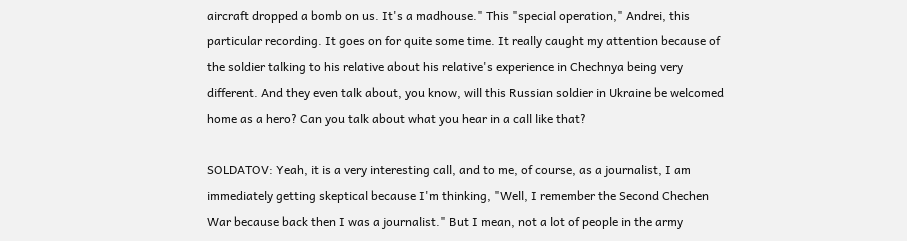aircraft dropped a bomb on us. It's a madhouse." This "special operation," Andrei, this particular recording. It goes on for quite some time. It really caught my attention because of the soldier talking to his relative about his relative's experience in Chechnya being very different. And they even talk about, you know, will this Russian soldier in Ukraine be welcomed home as a hero? Can you talk about what you hear in a call like that?

SOLDATOV: Yeah, it is a very interesting call, and to me, of course, as a journalist, I am immediately getting skeptical because I'm thinking, "Well, I remember the Second Chechen War because back then I was a journalist." But I mean, not a lot of people in the army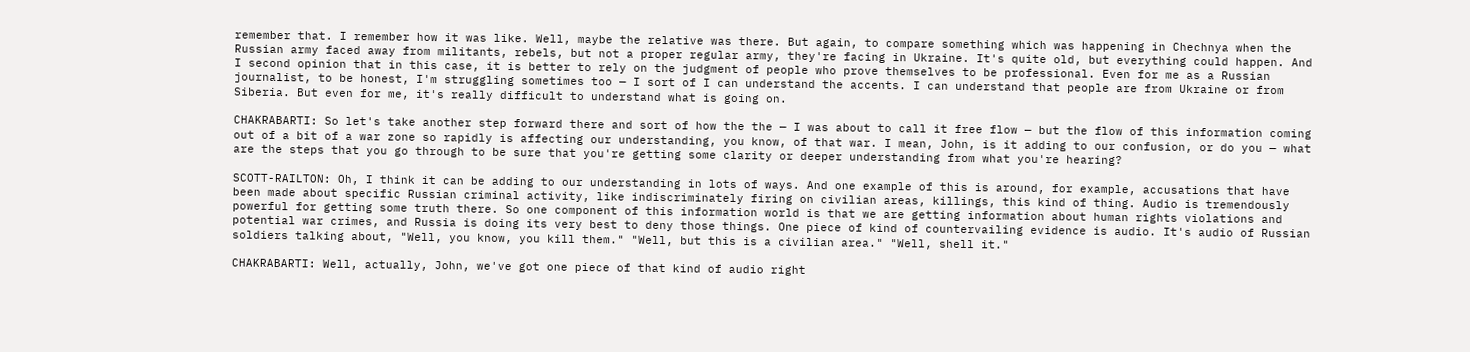remember that. I remember how it was like. Well, maybe the relative was there. But again, to compare something which was happening in Chechnya when the Russian army faced away from militants, rebels, but not a proper regular army, they're facing in Ukraine. It's quite old, but everything could happen. And I second opinion that in this case, it is better to rely on the judgment of people who prove themselves to be professional. Even for me as a Russian journalist, to be honest, I'm struggling sometimes too — I sort of I can understand the accents. I can understand that people are from Ukraine or from Siberia. But even for me, it's really difficult to understand what is going on.

CHAKRABARTI: So let's take another step forward there and sort of how the the — I was about to call it free flow — but the flow of this information coming out of a bit of a war zone so rapidly is affecting our understanding, you know, of that war. I mean, John, is it adding to our confusion, or do you — what are the steps that you go through to be sure that you're getting some clarity or deeper understanding from what you're hearing?

SCOTT-RAILTON: Oh, I think it can be adding to our understanding in lots of ways. And one example of this is around, for example, accusations that have been made about specific Russian criminal activity, like indiscriminately firing on civilian areas, killings, this kind of thing. Audio is tremendously powerful for getting some truth there. So one component of this information world is that we are getting information about human rights violations and potential war crimes, and Russia is doing its very best to deny those things. One piece of kind of countervailing evidence is audio. It's audio of Russian soldiers talking about, "Well, you know, you kill them." "Well, but this is a civilian area." "Well, shell it."

CHAKRABARTI: Well, actually, John, we've got one piece of that kind of audio right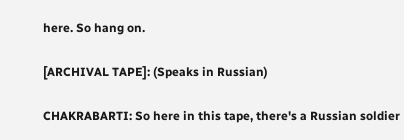here. So hang on.

[ARCHIVAL TAPE]: (Speaks in Russian)

CHAKRABARTI: So here in this tape, there's a Russian soldier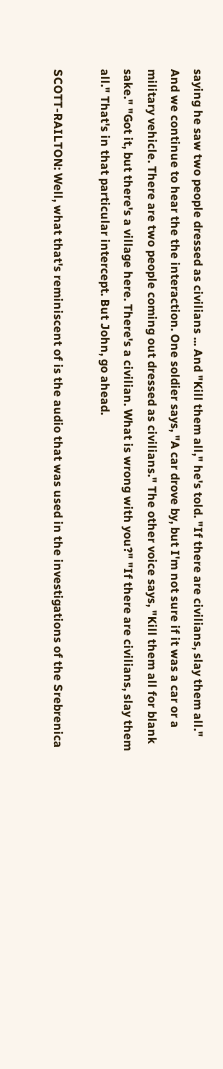saying he saw two people dressed as civilians ... And "Kill them all," he's told. "If there are civilians, slay them all." And we continue to hear the the interaction. One soldier says, "A car drove by, but I'm not sure if it was a car or a military vehicle. There are two people coming out dressed as civilians." The other voice says, "Kill them all for blank sake." "Got it, but there's a village here. There's a civilian. What is wrong with you?" "If there are civilians, slay them all." That's in that particular intercept. But John, go ahead.

SCOTT-RAILTON: Well, what that's reminiscent of is the audio that was used in the investigations of the Srebrenica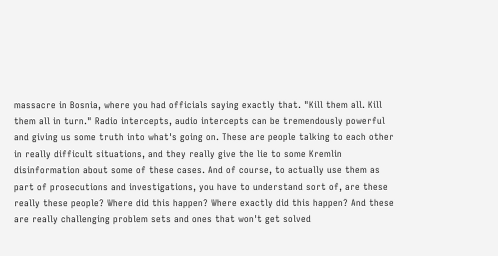massacre in Bosnia, where you had officials saying exactly that. "Kill them all. Kill them all in turn." Radio intercepts, audio intercepts can be tremendously powerful and giving us some truth into what's going on. These are people talking to each other in really difficult situations, and they really give the lie to some Kremlin disinformation about some of these cases. And of course, to actually use them as part of prosecutions and investigations, you have to understand sort of, are these really these people? Where did this happen? Where exactly did this happen? And these are really challenging problem sets and ones that won't get solved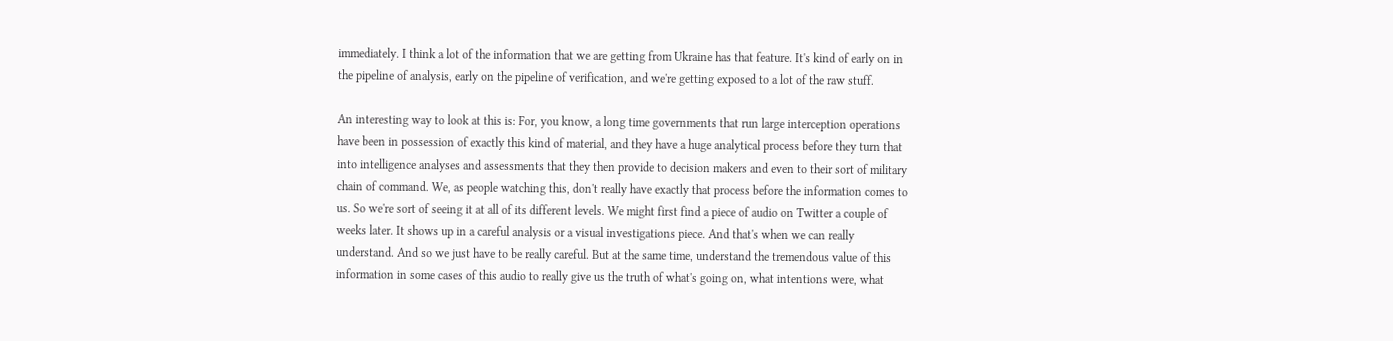immediately. I think a lot of the information that we are getting from Ukraine has that feature. It's kind of early on in the pipeline of analysis, early on the pipeline of verification, and we're getting exposed to a lot of the raw stuff.

An interesting way to look at this is: For, you know, a long time governments that run large interception operations have been in possession of exactly this kind of material, and they have a huge analytical process before they turn that into intelligence analyses and assessments that they then provide to decision makers and even to their sort of military chain of command. We, as people watching this, don't really have exactly that process before the information comes to us. So we're sort of seeing it at all of its different levels. We might first find a piece of audio on Twitter a couple of weeks later. It shows up in a careful analysis or a visual investigations piece. And that's when we can really understand. And so we just have to be really careful. But at the same time, understand the tremendous value of this information in some cases of this audio to really give us the truth of what's going on, what intentions were, what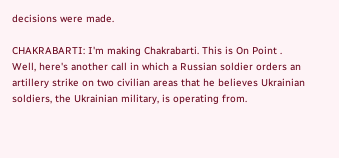decisions were made.

CHAKRABARTI: I'm making Chakrabarti. This is On Point . Well, here's another call in which a Russian soldier orders an artillery strike on two civilian areas that he believes Ukrainian soldiers, the Ukrainian military, is operating from.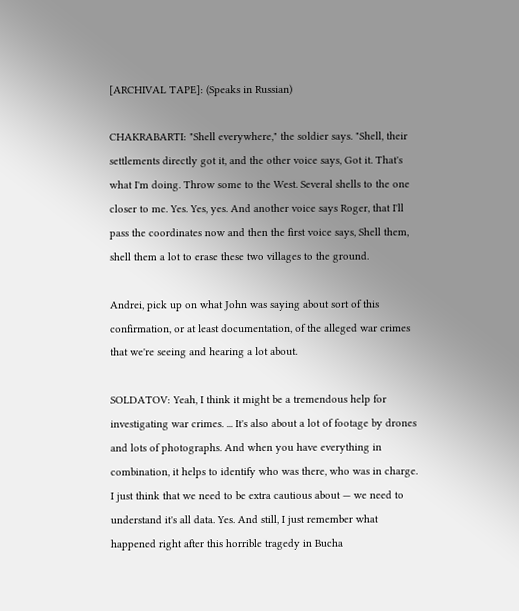[ARCHIVAL TAPE]: (Speaks in Russian)

CHAKRABARTI: "Shell everywhere," the soldier says. "Shell, their settlements directly got it, and the other voice says, Got it. That's what I'm doing. Throw some to the West. Several shells to the one closer to me. Yes. Yes, yes. And another voice says Roger, that I'll pass the coordinates now and then the first voice says, Shell them, shell them a lot to erase these two villages to the ground.

Andrei, pick up on what John was saying about sort of this confirmation, or at least documentation, of the alleged war crimes that we're seeing and hearing a lot about.

SOLDATOV: Yeah, I think it might be a tremendous help for investigating war crimes. ... It's also about a lot of footage by drones and lots of photographs. And when you have everything in combination, it helps to identify who was there, who was in charge. I just think that we need to be extra cautious about — we need to understand it's all data. Yes. And still, I just remember what happened right after this horrible tragedy in Bucha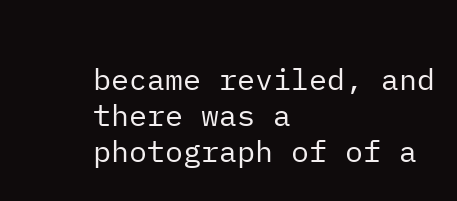became reviled, and there was a photograph of of a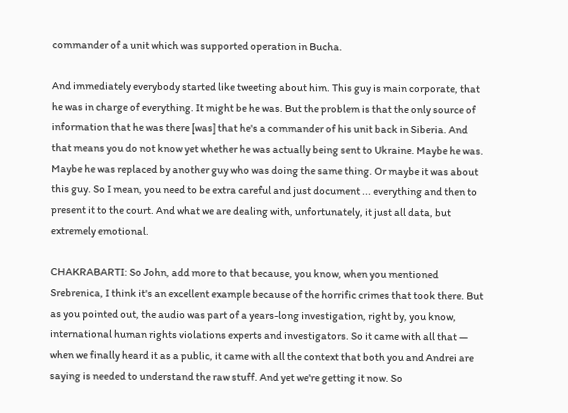commander of a unit which was supported operation in Bucha.

And immediately everybody started like tweeting about him. This guy is main corporate, that he was in charge of everything. It might be he was. But the problem is that the only source of information that he was there [was] that he's a commander of his unit back in Siberia. And that means you do not know yet whether he was actually being sent to Ukraine. Maybe he was. Maybe he was replaced by another guy who was doing the same thing. Or maybe it was about this guy. So I mean, you need to be extra careful and just document ... everything and then to present it to the court. And what we are dealing with, unfortunately, it just all data, but extremely emotional.

CHAKRABARTI: So John, add more to that because, you know, when you mentioned Srebrenica, I think it's an excellent example because of the horrific crimes that took there. But as you pointed out, the audio was part of a years-long investigation, right by, you know, international human rights violations experts and investigators. So it came with all that — when we finally heard it as a public, it came with all the context that both you and Andrei are saying is needed to understand the raw stuff. And yet we're getting it now. So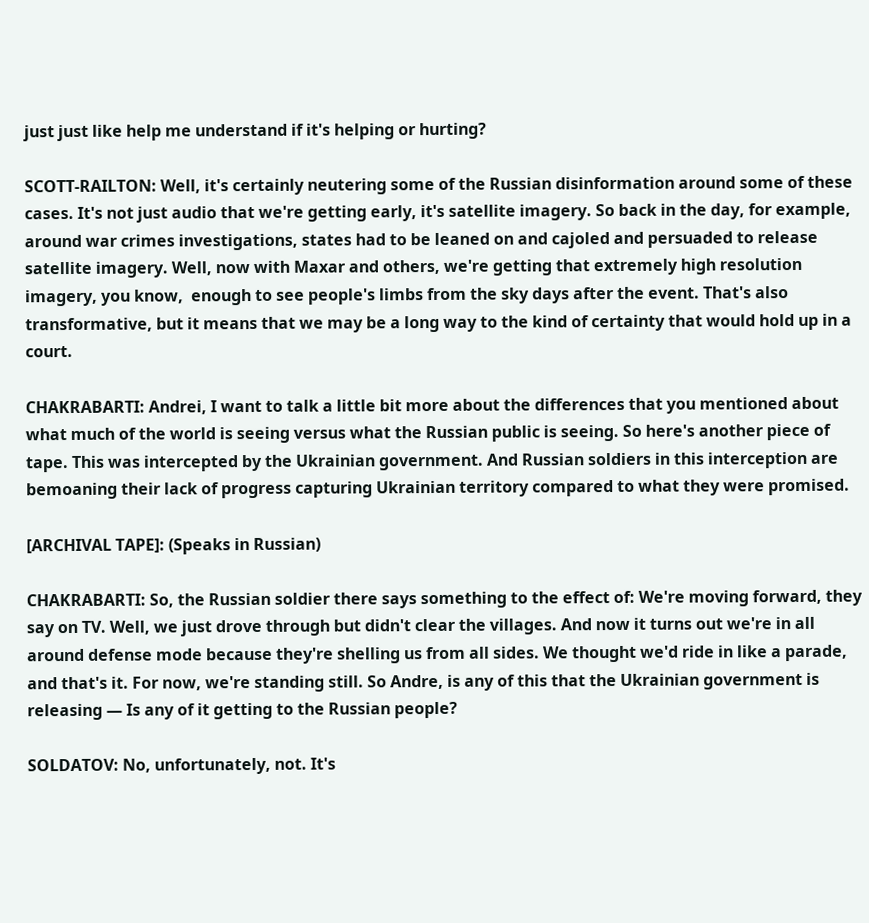just just like help me understand if it's helping or hurting?

SCOTT-RAILTON: Well, it's certainly neutering some of the Russian disinformation around some of these cases. It's not just audio that we're getting early, it's satellite imagery. So back in the day, for example, around war crimes investigations, states had to be leaned on and cajoled and persuaded to release satellite imagery. Well, now with Maxar and others, we're getting that extremely high resolution imagery, you know,  enough to see people's limbs from the sky days after the event. That's also transformative, but it means that we may be a long way to the kind of certainty that would hold up in a court.

CHAKRABARTI: Andrei, I want to talk a little bit more about the differences that you mentioned about what much of the world is seeing versus what the Russian public is seeing. So here's another piece of tape. This was intercepted by the Ukrainian government. And Russian soldiers in this interception are bemoaning their lack of progress capturing Ukrainian territory compared to what they were promised.

[ARCHIVAL TAPE]: (Speaks in Russian)

CHAKRABARTI: So, the Russian soldier there says something to the effect of: We're moving forward, they say on TV. Well, we just drove through but didn't clear the villages. And now it turns out we're in all around defense mode because they're shelling us from all sides. We thought we'd ride in like a parade, and that's it. For now, we're standing still. So Andre, is any of this that the Ukrainian government is releasing — Is any of it getting to the Russian people?

SOLDATOV: No, unfortunately, not. It's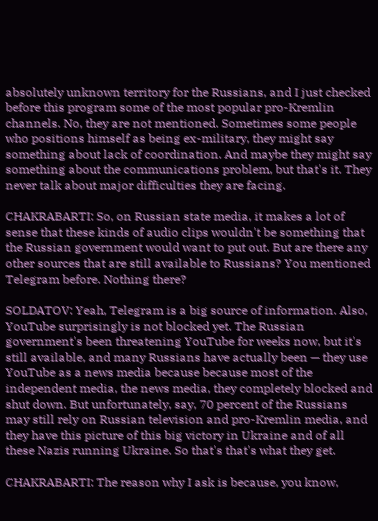absolutely unknown territory for the Russians, and I just checked before this program some of the most popular pro-Kremlin channels. No, they are not mentioned. Sometimes some people who positions himself as being ex-military, they might say something about lack of coordination. And maybe they might say something about the communications problem, but that's it. They never talk about major difficulties they are facing.

CHAKRABARTI: So, on Russian state media, it makes a lot of sense that these kinds of audio clips wouldn't be something that the Russian government would want to put out. But are there any other sources that are still available to Russians? You mentioned Telegram before. Nothing there?

SOLDATOV: Yeah, Telegram is a big source of information. Also, YouTube surprisingly is not blocked yet. The Russian government's been threatening YouTube for weeks now, but it's still available, and many Russians have actually been — they use YouTube as a news media because because most of the independent media, the news media, they completely blocked and shut down. But unfortunately, say, 70 percent of the Russians may still rely on Russian television and pro-Kremlin media, and they have this picture of this big victory in Ukraine and of all these Nazis running Ukraine. So that's that's what they get.

CHAKRABARTI: The reason why I ask is because, you know,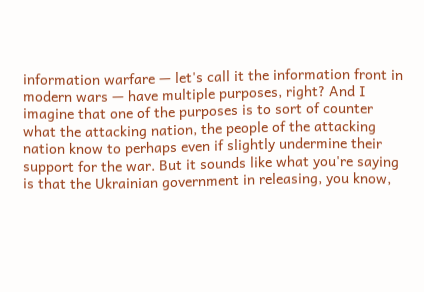information warfare — let's call it the information front in modern wars — have multiple purposes, right? And I imagine that one of the purposes is to sort of counter what the attacking nation, the people of the attacking nation know to perhaps even if slightly undermine their support for the war. But it sounds like what you're saying is that the Ukrainian government in releasing, you know,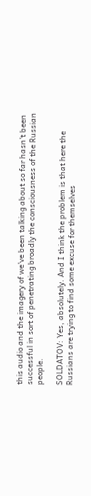this audio and the imagery of we've been talking about so far hasn't been successful in sort of penetrating broadly the consciousness of the Russian people.

SOLDATOV: Yes, absolutely. And I think the problem is that here the Russians are trying to find some excuse for themselves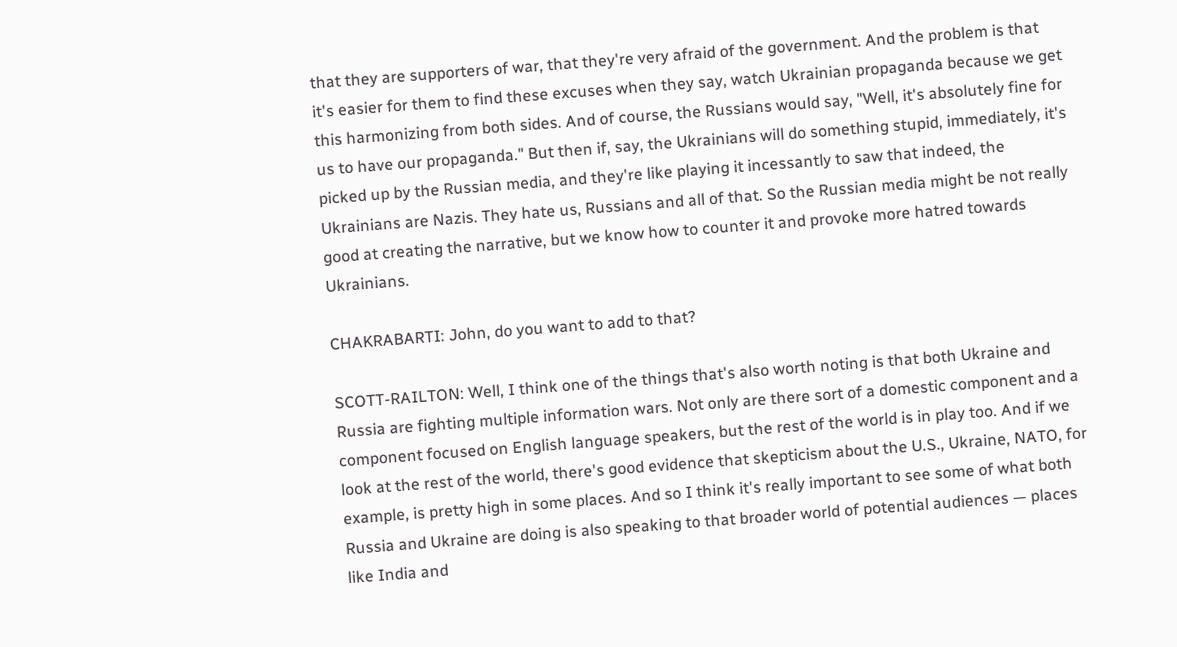that they are supporters of war, that they're very afraid of the government. And the problem is that it's easier for them to find these excuses when they say, watch Ukrainian propaganda because we get this harmonizing from both sides. And of course, the Russians would say, "Well, it's absolutely fine for us to have our propaganda." But then if, say, the Ukrainians will do something stupid, immediately, it's picked up by the Russian media, and they're like playing it incessantly to saw that indeed, the Ukrainians are Nazis. They hate us, Russians and all of that. So the Russian media might be not really good at creating the narrative, but we know how to counter it and provoke more hatred towards Ukrainians.

CHAKRABARTI: John, do you want to add to that?

SCOTT-RAILTON: Well, I think one of the things that's also worth noting is that both Ukraine and Russia are fighting multiple information wars. Not only are there sort of a domestic component and a component focused on English language speakers, but the rest of the world is in play too. And if we look at the rest of the world, there's good evidence that skepticism about the U.S., Ukraine, NATO, for example, is pretty high in some places. And so I think it's really important to see some of what both Russia and Ukraine are doing is also speaking to that broader world of potential audiences — places like India and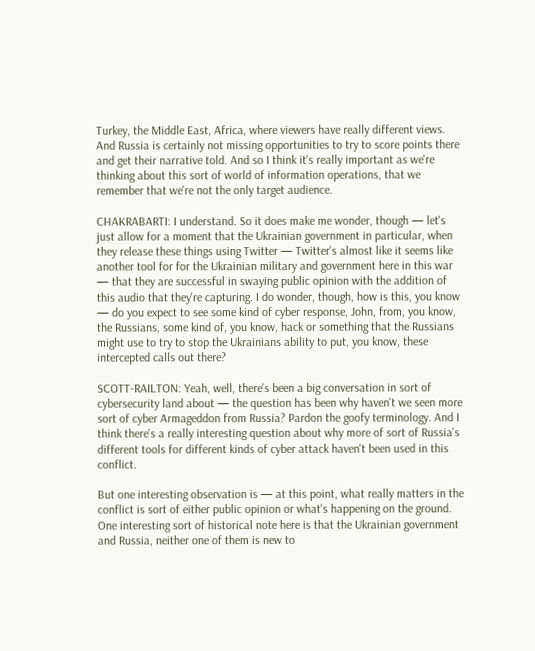Turkey, the Middle East, Africa, where viewers have really different views. And Russia is certainly not missing opportunities to try to score points there and get their narrative told. And so I think it's really important as we're thinking about this sort of world of information operations, that we remember that we're not the only target audience.

CHAKRABARTI: I understand. So it does make me wonder, though — let's just allow for a moment that the Ukrainian government in particular, when they release these things using Twitter — Twitter's almost like it seems like another tool for for the Ukrainian military and government here in this war — that they are successful in swaying public opinion with the addition of this audio that they're capturing. I do wonder, though, how is this, you know — do you expect to see some kind of cyber response, John, from, you know, the Russians, some kind of, you know, hack or something that the Russians might use to try to stop the Ukrainians ability to put, you know, these intercepted calls out there?

SCOTT-RAILTON: Yeah, well, there's been a big conversation in sort of cybersecurity land about — the question has been why haven't we seen more sort of cyber Armageddon from Russia? Pardon the goofy terminology. And I think there's a really interesting question about why more of sort of Russia's different tools for different kinds of cyber attack haven't been used in this conflict.

But one interesting observation is — at this point, what really matters in the conflict is sort of either public opinion or what's happening on the ground. One interesting sort of historical note here is that the Ukrainian government and Russia, neither one of them is new to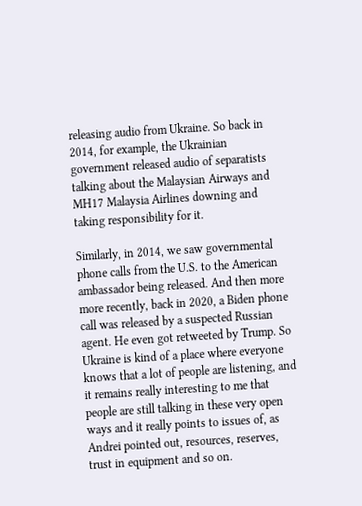releasing audio from Ukraine. So back in 2014, for example, the Ukrainian government released audio of separatists talking about the Malaysian Airways and MH17 Malaysia Airlines downing and taking responsibility for it.

Similarly, in 2014, we saw governmental phone calls from the U.S. to the American ambassador being released. And then more more recently, back in 2020, a Biden phone call was released by a suspected Russian agent. He even got retweeted by Trump. So Ukraine is kind of a place where everyone knows that a lot of people are listening, and it remains really interesting to me that people are still talking in these very open ways and it really points to issues of, as Andrei pointed out, resources, reserves, trust in equipment and so on.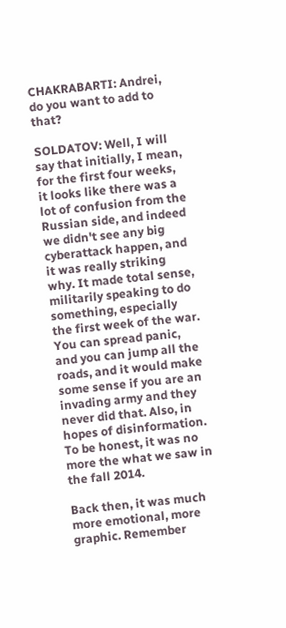CHAKRABARTI: Andrei, do you want to add to that?

SOLDATOV: Well, I will say that initially, I mean, for the first four weeks, it looks like there was a lot of confusion from the Russian side, and indeed we didn't see any big cyberattack happen, and it was really striking why. It made total sense, militarily speaking to do something, especially the first week of the war. You can spread panic, and you can jump all the roads, and it would make some sense if you are an invading army and they never did that. Also, in hopes of disinformation. To be honest, it was no more the what we saw in the fall 2014.

Back then, it was much more emotional, more graphic. Remember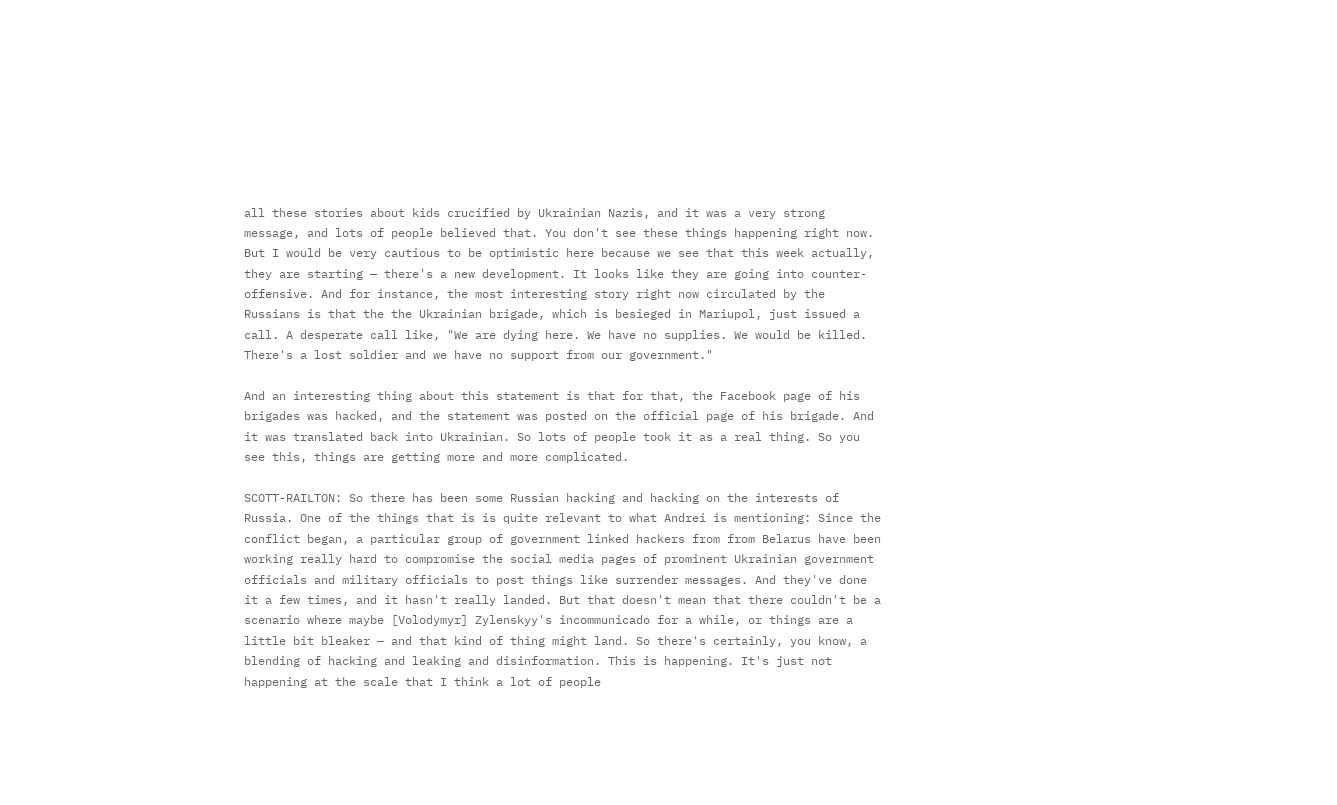all these stories about kids crucified by Ukrainian Nazis, and it was a very strong message, and lots of people believed that. You don't see these things happening right now. But I would be very cautious to be optimistic here because we see that this week actually, they are starting — there's a new development. It looks like they are going into counter-offensive. And for instance, the most interesting story right now circulated by the Russians is that the the Ukrainian brigade, which is besieged in Mariupol, just issued a call. A desperate call like, "We are dying here. We have no supplies. We would be killed. There's a lost soldier and we have no support from our government."

And an interesting thing about this statement is that for that, the Facebook page of his brigades was hacked, and the statement was posted on the official page of his brigade. And it was translated back into Ukrainian. So lots of people took it as a real thing. So you see this, things are getting more and more complicated.

SCOTT-RAILTON: So there has been some Russian hacking and hacking on the interests of Russia. One of the things that is is quite relevant to what Andrei is mentioning: Since the conflict began, a particular group of government linked hackers from from Belarus have been working really hard to compromise the social media pages of prominent Ukrainian government officials and military officials to post things like surrender messages. And they've done it a few times, and it hasn't really landed. But that doesn't mean that there couldn't be a scenario where maybe [Volodymyr] Zylenskyy's incommunicado for a while, or things are a little bit bleaker — and that kind of thing might land. So there's certainly, you know, a blending of hacking and leaking and disinformation. This is happening. It's just not happening at the scale that I think a lot of people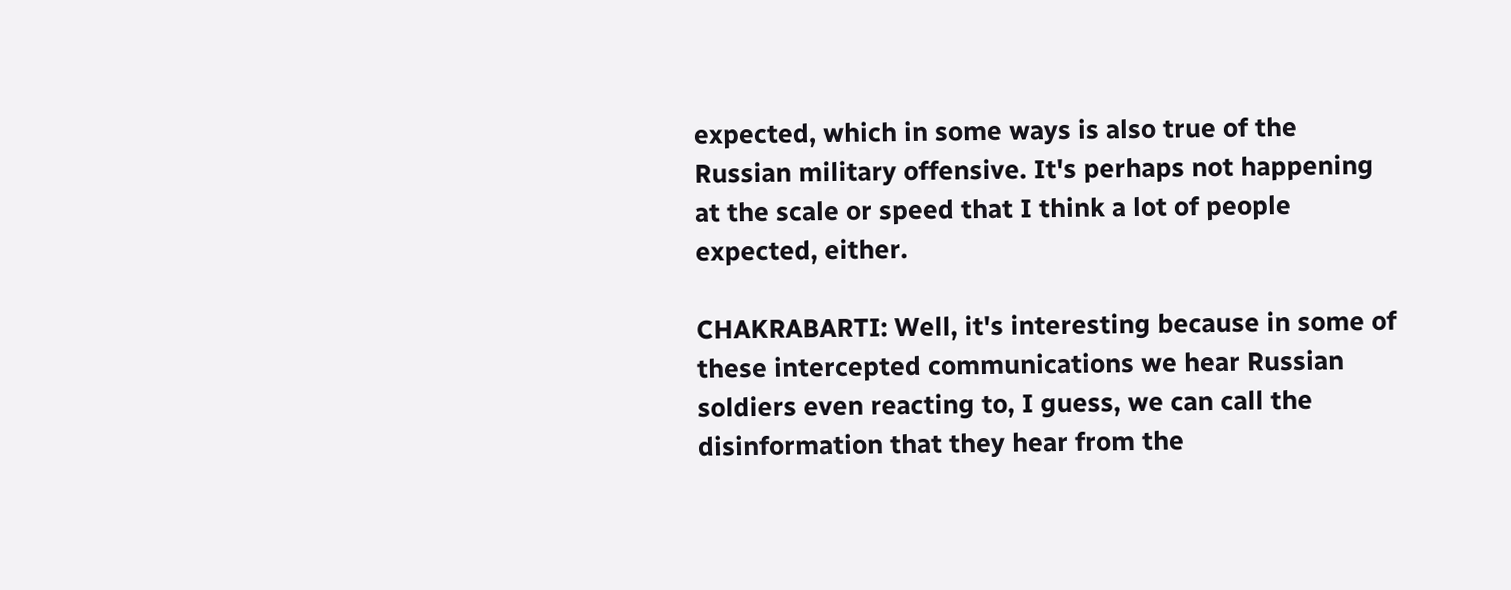expected, which in some ways is also true of the Russian military offensive. It's perhaps not happening at the scale or speed that I think a lot of people expected, either.

CHAKRABARTI: Well, it's interesting because in some of these intercepted communications we hear Russian soldiers even reacting to, I guess, we can call the disinformation that they hear from the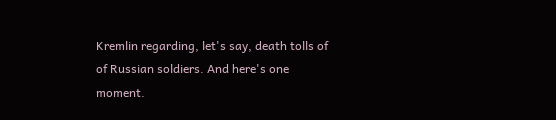Kremlin regarding, let's say, death tolls of of Russian soldiers. And here's one moment.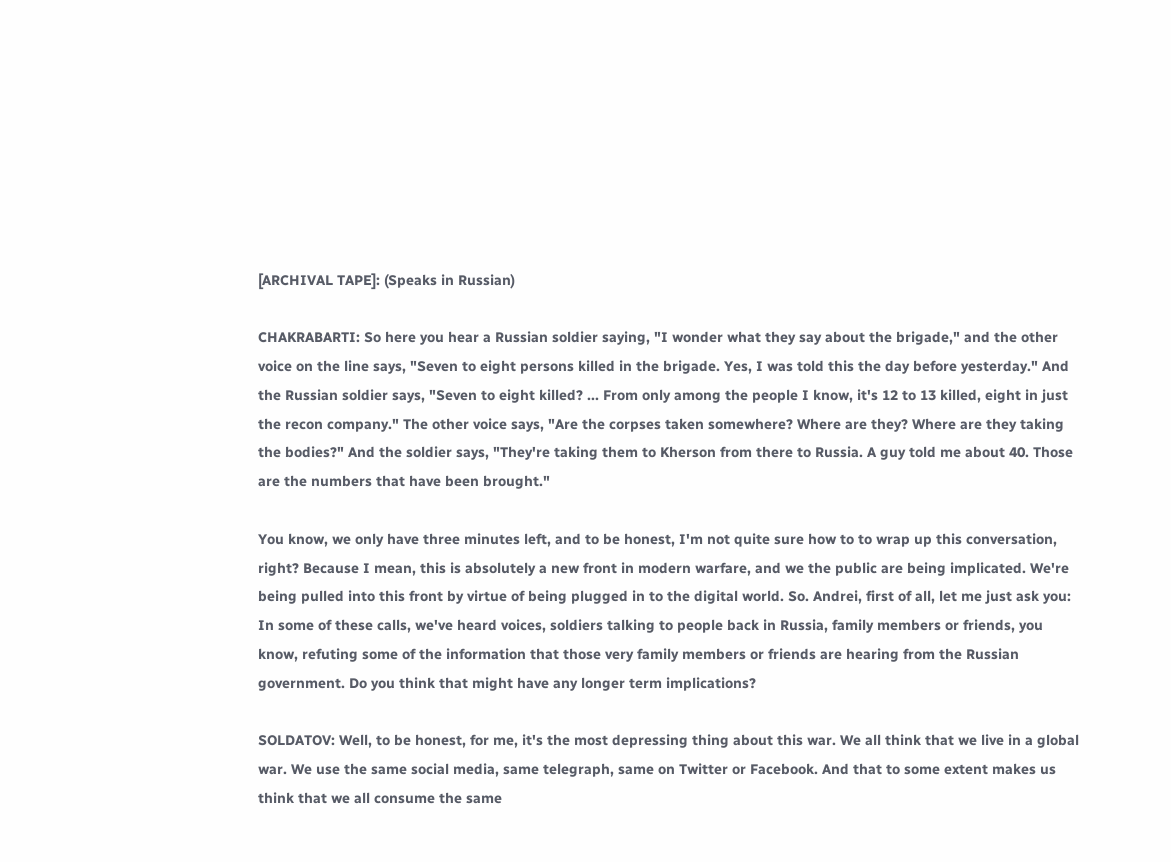[ARCHIVAL TAPE]: (Speaks in Russian)

CHAKRABARTI: So here you hear a Russian soldier saying, "I wonder what they say about the brigade," and the other voice on the line says, "Seven to eight persons killed in the brigade. Yes, I was told this the day before yesterday." And the Russian soldier says, "Seven to eight killed? ... From only among the people I know, it's 12 to 13 killed, eight in just the recon company." The other voice says, "Are the corpses taken somewhere? Where are they? Where are they taking the bodies?" And the soldier says, "They're taking them to Kherson from there to Russia. A guy told me about 40. Those are the numbers that have been brought."

You know, we only have three minutes left, and to be honest, I'm not quite sure how to to wrap up this conversation, right? Because I mean, this is absolutely a new front in modern warfare, and we the public are being implicated. We're being pulled into this front by virtue of being plugged in to the digital world. So. Andrei, first of all, let me just ask you: In some of these calls, we've heard voices, soldiers talking to people back in Russia, family members or friends, you know, refuting some of the information that those very family members or friends are hearing from the Russian government. Do you think that might have any longer term implications?

SOLDATOV: Well, to be honest, for me, it's the most depressing thing about this war. We all think that we live in a global war. We use the same social media, same telegraph, same on Twitter or Facebook. And that to some extent makes us think that we all consume the same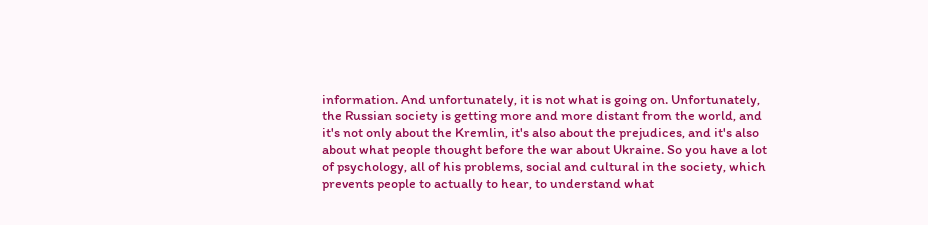information. And unfortunately, it is not what is going on. Unfortunately, the Russian society is getting more and more distant from the world, and it's not only about the Kremlin, it's also about the prejudices, and it's also about what people thought before the war about Ukraine. So you have a lot of psychology, all of his problems, social and cultural in the society, which prevents people to actually to hear, to understand what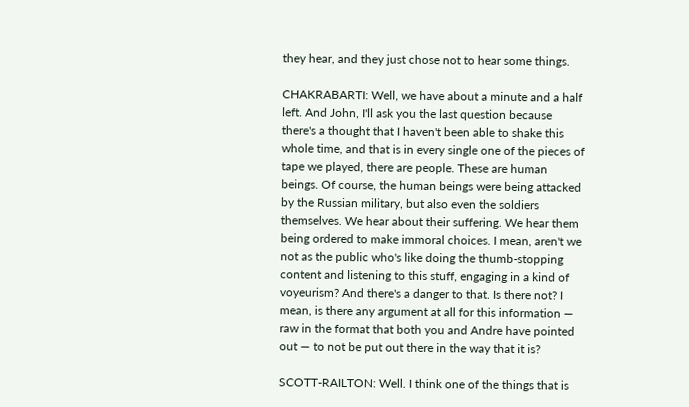they hear, and they just chose not to hear some things.

CHAKRABARTI: Well, we have about a minute and a half left. And John, I'll ask you the last question because there's a thought that I haven't been able to shake this whole time, and that is in every single one of the pieces of tape we played, there are people. These are human beings. Of course, the human beings were being attacked by the Russian military, but also even the soldiers themselves. We hear about their suffering. We hear them being ordered to make immoral choices. I mean, aren't we not as the public who's like doing the thumb-stopping content and listening to this stuff, engaging in a kind of voyeurism? And there's a danger to that. Is there not? I mean, is there any argument at all for this information — raw in the format that both you and Andre have pointed out — to not be put out there in the way that it is?

SCOTT-RAILTON: Well. I think one of the things that is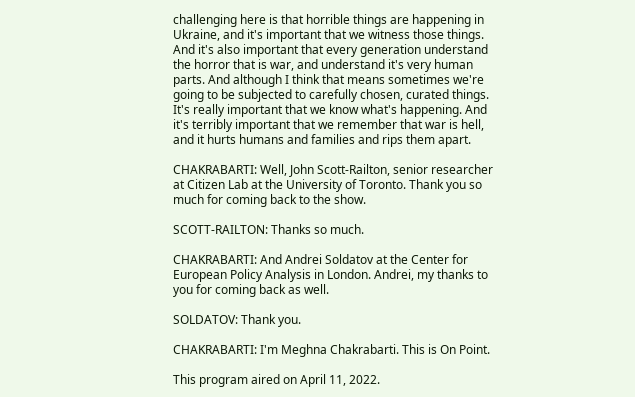challenging here is that horrible things are happening in Ukraine, and it's important that we witness those things. And it's also important that every generation understand the horror that is war, and understand it's very human parts. And although I think that means sometimes we're going to be subjected to carefully chosen, curated things. It's really important that we know what's happening. And it's terribly important that we remember that war is hell, and it hurts humans and families and rips them apart.

CHAKRABARTI: Well, John Scott-Railton, senior researcher at Citizen Lab at the University of Toronto. Thank you so much for coming back to the show.

SCOTT-RAILTON: Thanks so much.

CHAKRABARTI: And Andrei Soldatov at the Center for European Policy Analysis in London. Andrei, my thanks to you for coming back as well.

SOLDATOV: Thank you.

CHAKRABARTI: I'm Meghna Chakrabarti. This is On Point.

This program aired on April 11, 2022.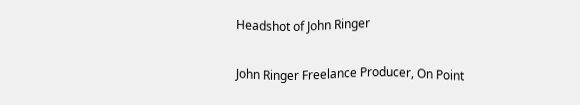Headshot of John Ringer

John Ringer Freelance Producer, On Point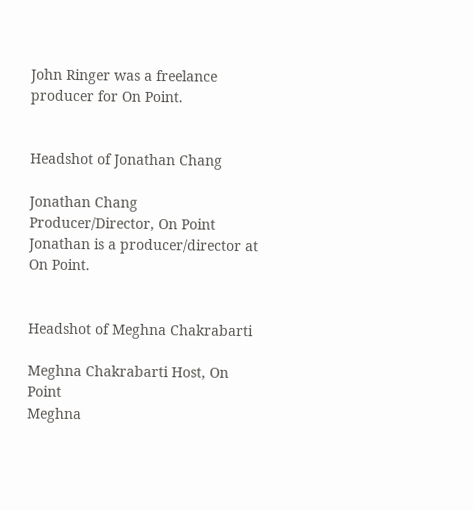John Ringer was a freelance producer for On Point.


Headshot of Jonathan Chang

Jonathan Chang Producer/Director, On Point
Jonathan is a producer/director at On Point.


Headshot of Meghna Chakrabarti

Meghna Chakrabarti Host, On Point
Meghna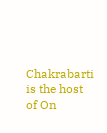Chakrabarti is the host of On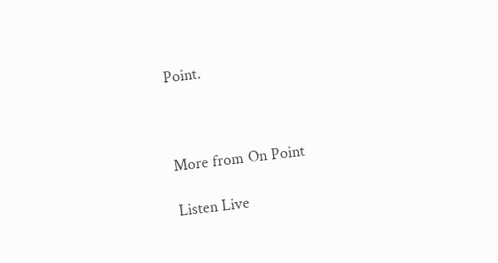Point.



More from On Point

Listen Live